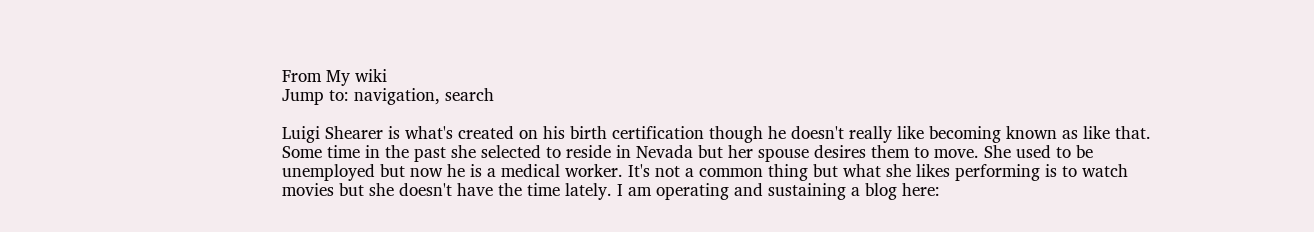From My wiki
Jump to: navigation, search

Luigi Shearer is what's created on his birth certification though he doesn't really like becoming known as like that. Some time in the past she selected to reside in Nevada but her spouse desires them to move. She used to be unemployed but now he is a medical worker. It's not a common thing but what she likes performing is to watch movies but she doesn't have the time lately. I am operating and sustaining a blog here: